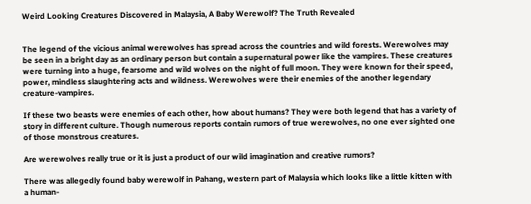Weird Looking Creatures Discovered in Malaysia, A Baby Werewolf? The Truth Revealed


The legend of the vicious animal werewolves has spread across the countries and wild forests. Werewolves may be seen in a bright day as an ordinary person but contain a supernatural power like the vampires. These creatures were turning into a huge, fearsome and wild wolves on the night of full moon. They were known for their speed, power, mindless slaughtering acts and wildness. Werewolves were their enemies of the another legendary creature-vampires.

If these two beasts were enemies of each other, how about humans? They were both legend that has a variety of story in different culture. Though numerous reports contain rumors of true werewolves, no one ever sighted one of those monstrous creatures.

Are werewolves really true or it is just a product of our wild imagination and creative rumors?

There was allegedly found baby werewolf in Pahang, western part of Malaysia which looks like a little kitten with a human-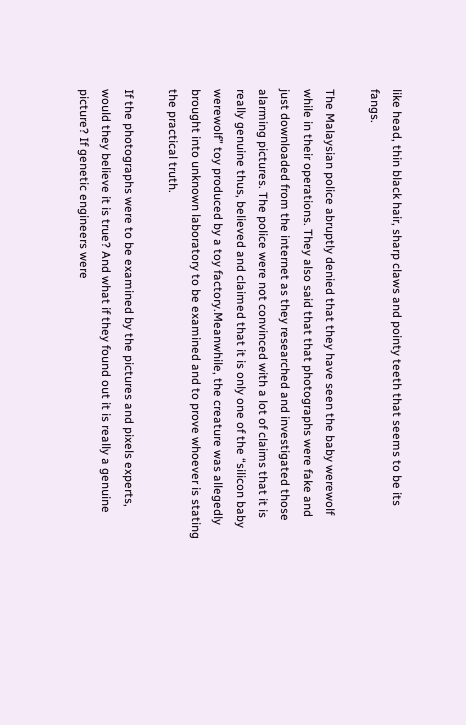like head, thin black hair, sharp claws and pointy teeth that seems to be its fangs.

The Malaysian police abruptly denied that they have seen the baby werewolf while in their operations. They also said that that photographs were fake and just downloaded from the internet as they researched and investigated those alarming pictures. The police were not convinced with a lot of claims that it is really genuine thus, believed and claimed that it is only one of the “silicon baby werewolf” toy produced by a toy factory.Meanwhile, the creature was allegedly brought into unknown laboratory to be examined and to prove whoever is stating the practical truth.

If the photographs were to be examined by the pictures and pixels experts, would they believe it is true? And what if they found out it is really a genuine picture? If genetic engineers were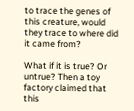to trace the genes of this creature, would they trace to where did it came from?

What if it is true? Or untrue? Then a toy factory claimed that this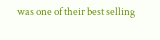was one of their best selling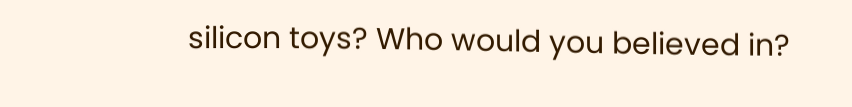silicon toys? Who would you believed in?